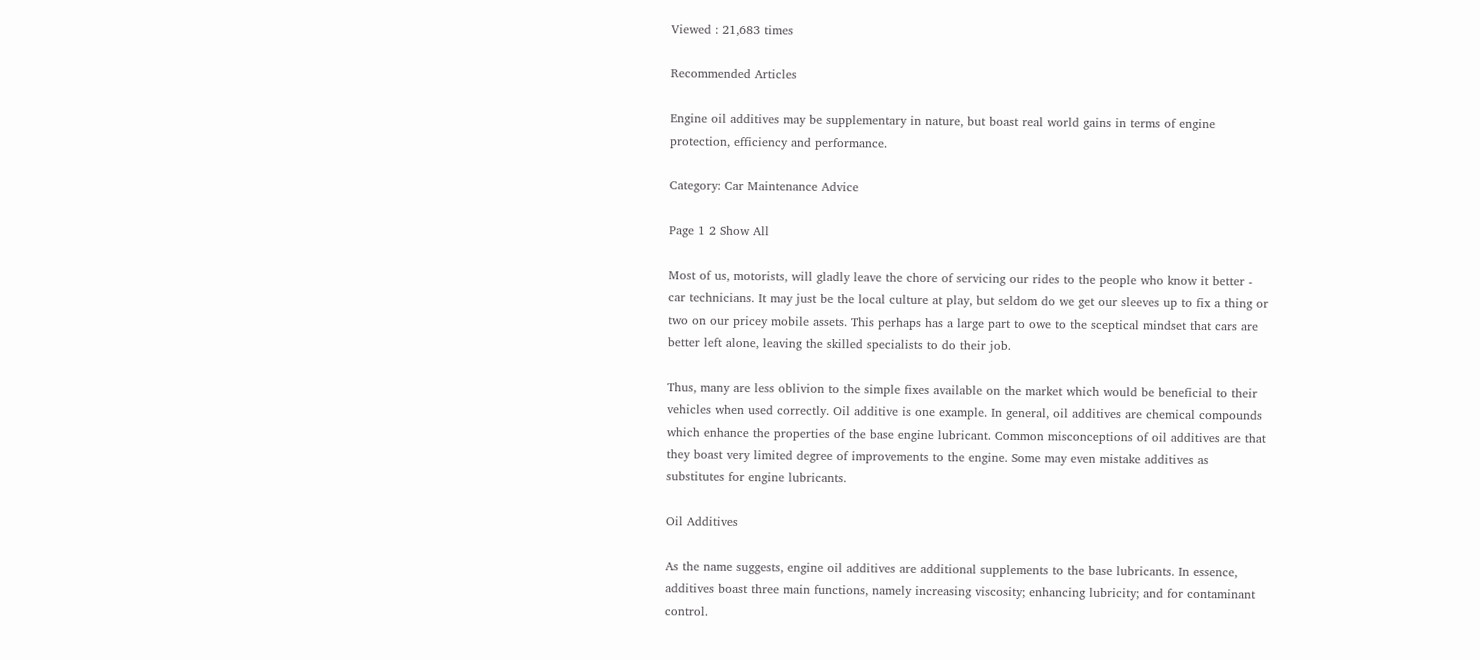Viewed : 21,683 times

Recommended Articles

Engine oil additives may be supplementary in nature, but boast real world gains in terms of engine protection, efficiency and performance.

Category: Car Maintenance Advice

Page 1 2 Show All

Most of us, motorists, will gladly leave the chore of servicing our rides to the people who know it better - car technicians. It may just be the local culture at play, but seldom do we get our sleeves up to fix a thing or two on our pricey mobile assets. This perhaps has a large part to owe to the sceptical mindset that cars are better left alone, leaving the skilled specialists to do their job.

Thus, many are less oblivion to the simple fixes available on the market which would be beneficial to their vehicles when used correctly. Oil additive is one example. In general, oil additives are chemical compounds which enhance the properties of the base engine lubricant. Common misconceptions of oil additives are that they boast very limited degree of improvements to the engine. Some may even mistake additives as substitutes for engine lubricants.

Oil Additives

As the name suggests, engine oil additives are additional supplements to the base lubricants. In essence, additives boast three main functions, namely increasing viscosity; enhancing lubricity; and for contaminant control.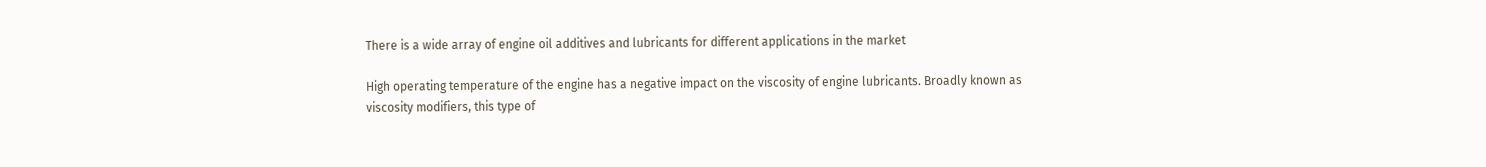There is a wide array of engine oil additives and lubricants for different applications in the market

High operating temperature of the engine has a negative impact on the viscosity of engine lubricants. Broadly known as viscosity modifiers, this type of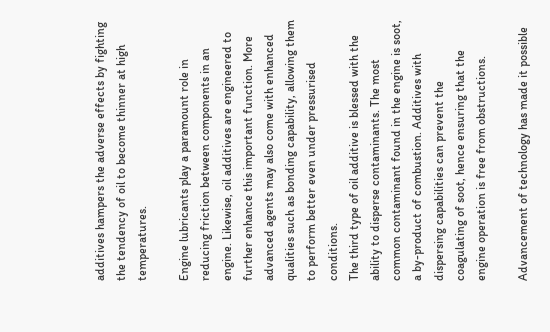additives hampers the adverse effects by fighting the tendency of oil to become thinner at high temperatures.

Engine lubricants play a paramount role in reducing friction between components in an engine. Likewise, oil additives are engineered to further enhance this important function. More advanced agents may also come with enhanced qualities such as bonding capability, allowing them to perform better even under pressurised conditions.
The third type of oil additive is blessed with the ability to disperse contaminants. The most common contaminant found in the engine is soot, a by-product of combustion. Additives with dispersing capabilities can prevent the coagulating of soot, hence ensuring that the engine operation is free from obstructions.

Advancement of technology has made it possible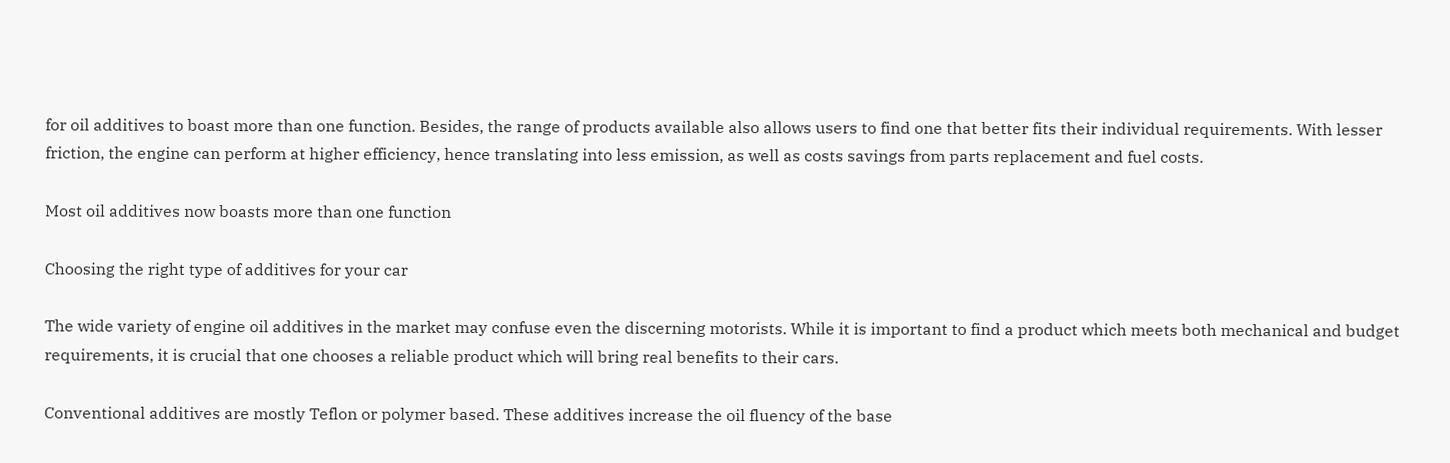for oil additives to boast more than one function. Besides, the range of products available also allows users to find one that better fits their individual requirements. With lesser friction, the engine can perform at higher efficiency, hence translating into less emission, as well as costs savings from parts replacement and fuel costs.

Most oil additives now boasts more than one function

Choosing the right type of additives for your car

The wide variety of engine oil additives in the market may confuse even the discerning motorists. While it is important to find a product which meets both mechanical and budget requirements, it is crucial that one chooses a reliable product which will bring real benefits to their cars.

Conventional additives are mostly Teflon or polymer based. These additives increase the oil fluency of the base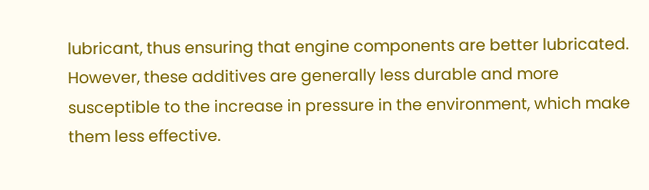lubricant, thus ensuring that engine components are better lubricated. However, these additives are generally less durable and more susceptible to the increase in pressure in the environment, which make them less effective.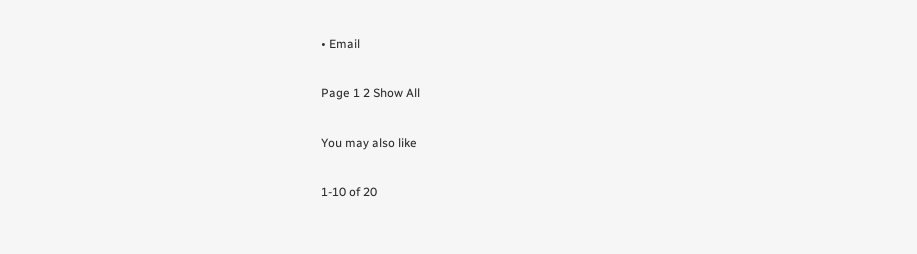• Email

Page 1 2 Show All

You may also like

1-10 of 20